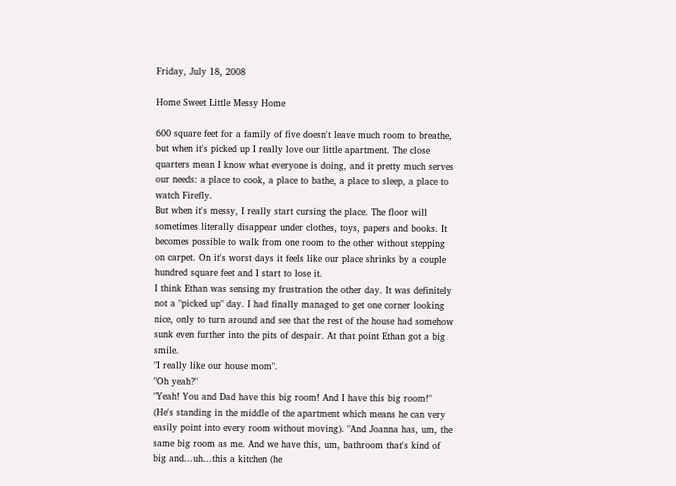Friday, July 18, 2008

Home Sweet Little Messy Home

600 square feet for a family of five doesn't leave much room to breathe, but when it's picked up I really love our little apartment. The close quarters mean I know what everyone is doing, and it pretty much serves our needs: a place to cook, a place to bathe, a place to sleep, a place to watch Firefly.
But when it's messy, I really start cursing the place. The floor will sometimes literally disappear under clothes, toys, papers and books. It becomes possible to walk from one room to the other without stepping on carpet. On it's worst days it feels like our place shrinks by a couple hundred square feet and I start to lose it.
I think Ethan was sensing my frustration the other day. It was definitely not a "picked up" day. I had finally managed to get one corner looking nice, only to turn around and see that the rest of the house had somehow sunk even further into the pits of despair. At that point Ethan got a big smile.
"I really like our house mom".
"Oh yeah?"
"Yeah! You and Dad have this big room! And I have this big room!" (He's standing in the middle of the apartment which means he can very easily point into every room without moving). "And Joanna has, um, the same big room as me. And we have this, um, bathroom that's kind of big and...uh...this a kitchen (he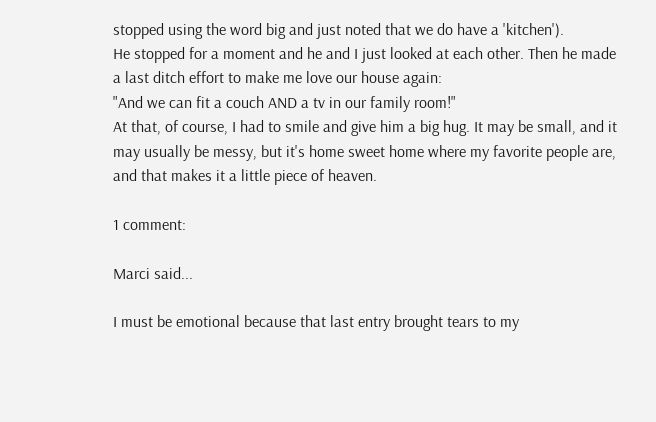stopped using the word big and just noted that we do have a 'kitchen').
He stopped for a moment and he and I just looked at each other. Then he made a last ditch effort to make me love our house again:
"And we can fit a couch AND a tv in our family room!"
At that, of course, I had to smile and give him a big hug. It may be small, and it may usually be messy, but it's home sweet home where my favorite people are, and that makes it a little piece of heaven.

1 comment:

Marci said...

I must be emotional because that last entry brought tears to my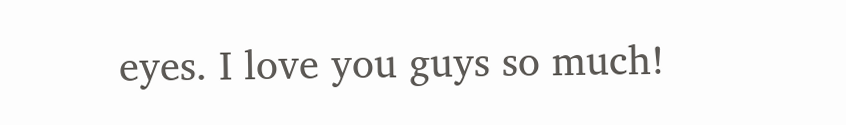eyes. I love you guys so much!